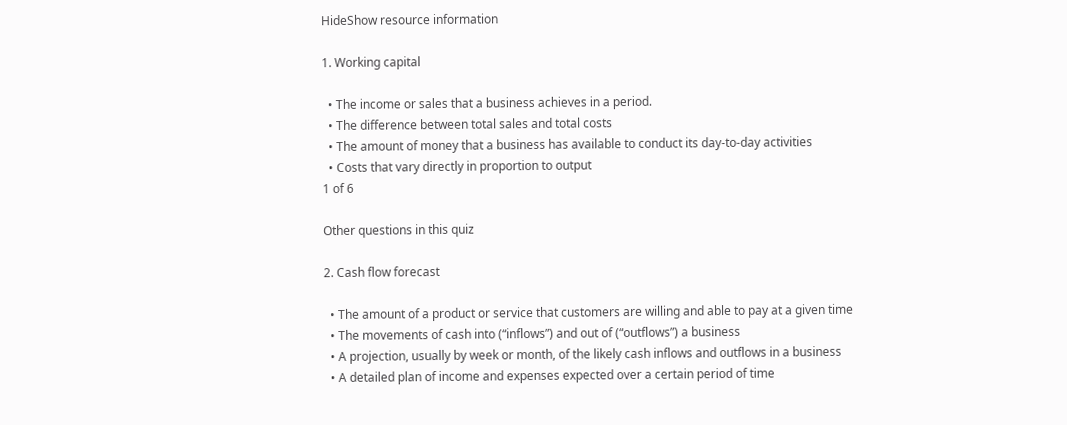HideShow resource information

1. Working capital

  • The income or sales that a business achieves in a period.
  • The difference between total sales and total costs
  • The amount of money that a business has available to conduct its day-to-day activities
  • Costs that vary directly in proportion to output
1 of 6

Other questions in this quiz

2. Cash flow forecast

  • The amount of a product or service that customers are willing and able to pay at a given time
  • The movements of cash into (“inflows”) and out of (“outflows”) a business
  • A projection, usually by week or month, of the likely cash inflows and outflows in a business
  • A detailed plan of income and expenses expected over a certain period of time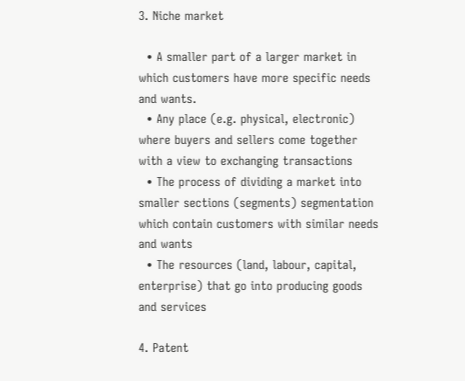3. Niche market

  • A smaller part of a larger market in which customers have more specific needs and wants.
  • Any place (e.g. physical, electronic) where buyers and sellers come together with a view to exchanging transactions
  • The process of dividing a market into smaller sections (segments) segmentation which contain customers with similar needs and wants
  • The resources (land, labour, capital, enterprise) that go into producing goods and services

4. Patent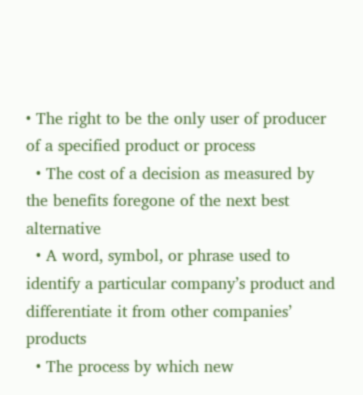• The right to be the only user of producer of a specified product or process
  • The cost of a decision as measured by the benefits foregone of the next best alternative
  • A word, symbol, or phrase used to identify a particular company’s product and differentiate it from other companies’ products
  • The process by which new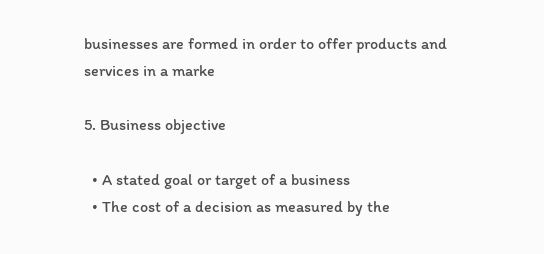businesses are formed in order to offer products and services in a marke

5. Business objective

  • A stated goal or target of a business
  • The cost of a decision as measured by the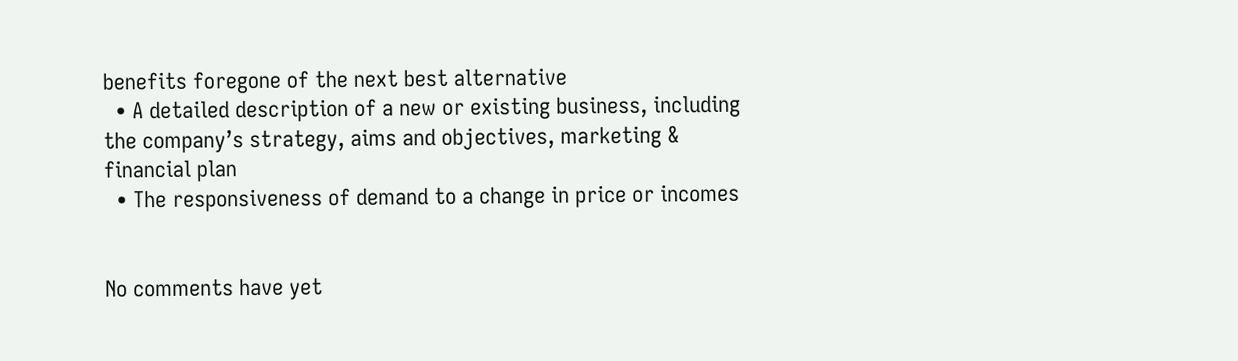benefits foregone of the next best alternative
  • A detailed description of a new or existing business, including the company’s strategy, aims and objectives, marketing & financial plan
  • The responsiveness of demand to a change in price or incomes


No comments have yet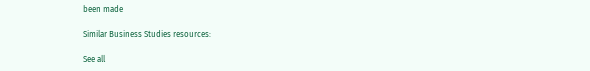been made

Similar Business Studies resources:

See all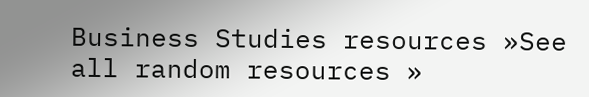Business Studies resources »See all random resources »